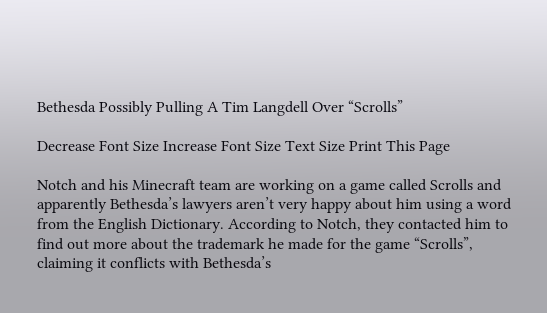Bethesda Possibly Pulling A Tim Langdell Over “Scrolls”

Decrease Font Size Increase Font Size Text Size Print This Page

Notch and his Minecraft team are working on a game called Scrolls and apparently Bethesda’s lawyers aren’t very happy about him using a word from the English Dictionary. According to Notch, they contacted him to find out more about the trademark he made for the game “Scrolls”, claiming it conflicts with Bethesda’s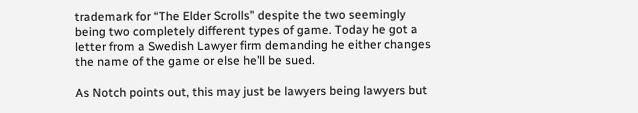trademark for “The Elder Scrolls” despite the two seemingly being two completely different types of game. Today he got a letter from a Swedish Lawyer firm demanding he either changes the name of the game or else he’ll be sued.

As Notch points out, this may just be lawyers being lawyers but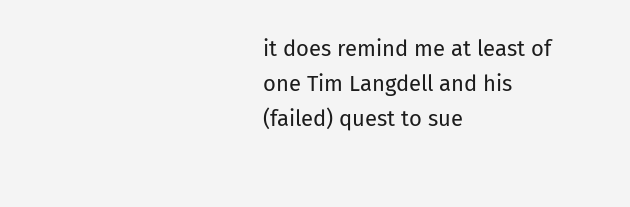it does remind me at least of one Tim Langdell and his (failed) quest to sue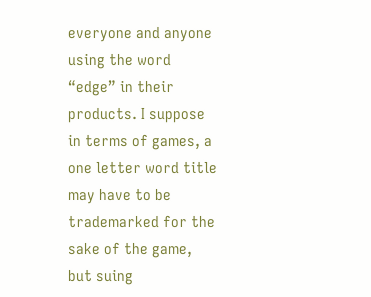everyone and anyone using the word “edge” in their products. I suppose in terms of games, a one letter word title may have to be trademarked for the sake of the game, but suing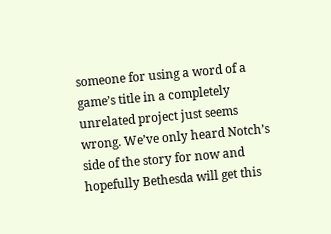someone for using a word of a game’s title in a completely unrelated project just seems wrong. We’ve only heard Notch’s side of the story for now and hopefully Bethesda will get this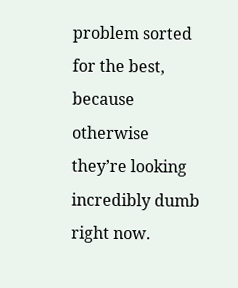problem sorted for the best, because otherwise they’re looking incredibly dumb right now.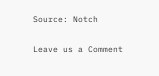Source: Notch

Leave us a Comment